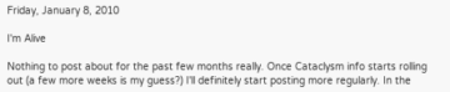Friday, January 8, 2010

I'm Alive

Nothing to post about for the past few months really. Once Cataclysm info starts rolling out (a few more weeks is my guess?) I'll definitely start posting more regularly. In the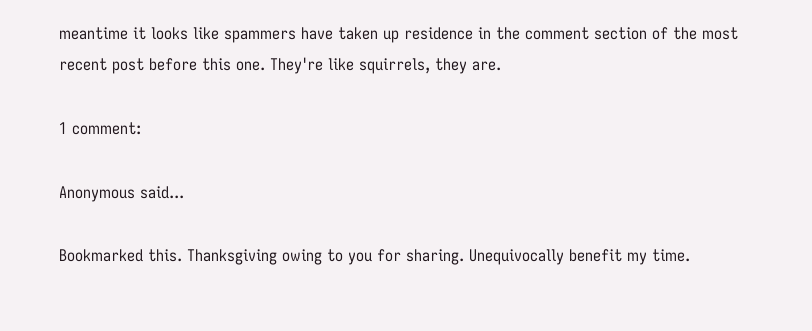meantime it looks like spammers have taken up residence in the comment section of the most recent post before this one. They're like squirrels, they are.

1 comment:

Anonymous said...

Bookmarked this. Thanksgiving owing to you for sharing. Unequivocally benefit my time.